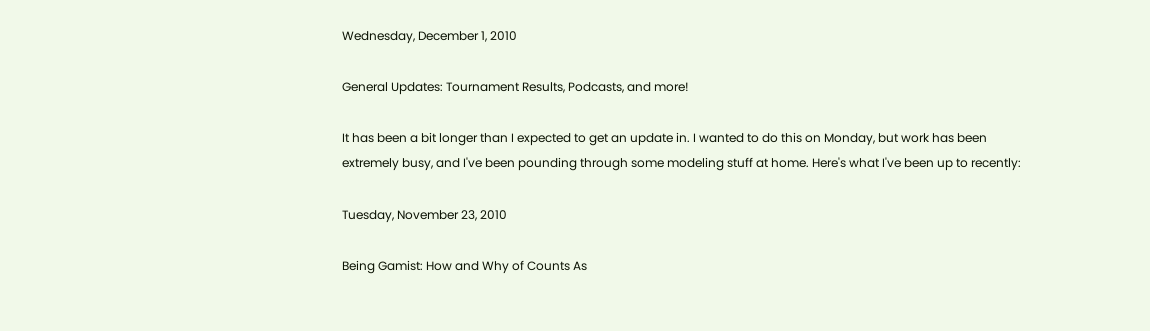Wednesday, December 1, 2010

General Updates: Tournament Results, Podcasts, and more!

It has been a bit longer than I expected to get an update in. I wanted to do this on Monday, but work has been extremely busy, and I've been pounding through some modeling stuff at home. Here's what I've been up to recently:

Tuesday, November 23, 2010

Being Gamist: How and Why of Counts As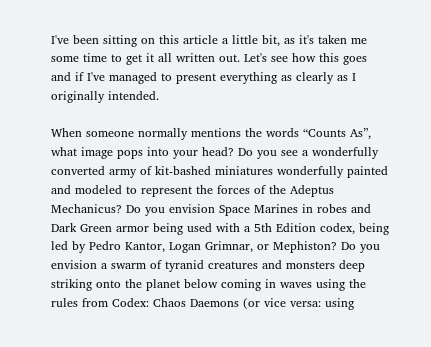I've been sitting on this article a little bit, as it's taken me some time to get it all written out. Let's see how this goes and if I've managed to present everything as clearly as I originally intended.

When someone normally mentions the words “Counts As”, what image pops into your head? Do you see a wonderfully converted army of kit-bashed miniatures wonderfully painted and modeled to represent the forces of the Adeptus Mechanicus? Do you envision Space Marines in robes and Dark Green armor being used with a 5th Edition codex, being led by Pedro Kantor, Logan Grimnar, or Mephiston? Do you envision a swarm of tyranid creatures and monsters deep striking onto the planet below coming in waves using the rules from Codex: Chaos Daemons (or vice versa: using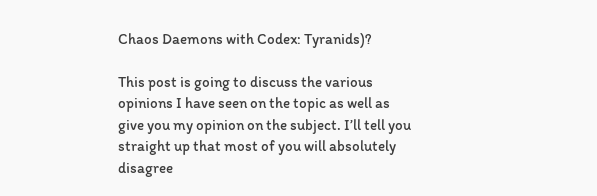Chaos Daemons with Codex: Tyranids)?

This post is going to discuss the various opinions I have seen on the topic as well as give you my opinion on the subject. I’ll tell you straight up that most of you will absolutely disagree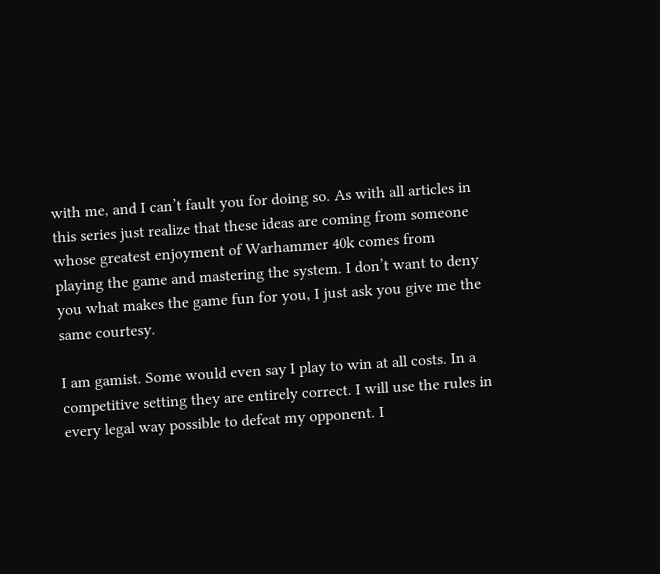with me, and I can’t fault you for doing so. As with all articles in this series just realize that these ideas are coming from someone whose greatest enjoyment of Warhammer 40k comes from playing the game and mastering the system. I don’t want to deny you what makes the game fun for you, I just ask you give me the same courtesy.

I am gamist. Some would even say I play to win at all costs. In a competitive setting they are entirely correct. I will use the rules in every legal way possible to defeat my opponent. I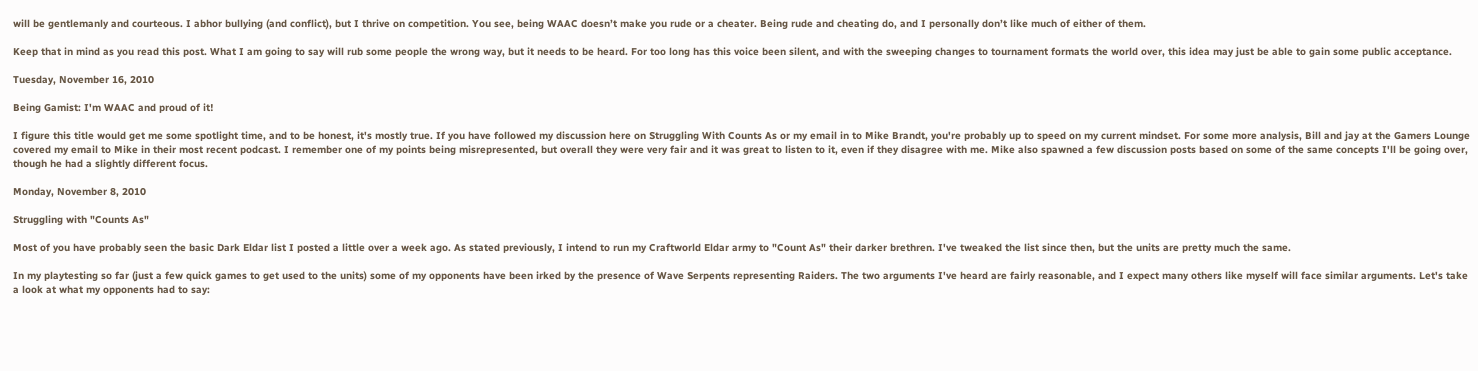will be gentlemanly and courteous. I abhor bullying (and conflict), but I thrive on competition. You see, being WAAC doesn’t make you rude or a cheater. Being rude and cheating do, and I personally don’t like much of either of them.

Keep that in mind as you read this post. What I am going to say will rub some people the wrong way, but it needs to be heard. For too long has this voice been silent, and with the sweeping changes to tournament formats the world over, this idea may just be able to gain some public acceptance.

Tuesday, November 16, 2010

Being Gamist: I'm WAAC and proud of it!

I figure this title would get me some spotlight time, and to be honest, it's mostly true. If you have followed my discussion here on Struggling With Counts As or my email in to Mike Brandt, you're probably up to speed on my current mindset. For some more analysis, Bill and jay at the Gamers Lounge covered my email to Mike in their most recent podcast. I remember one of my points being misrepresented, but overall they were very fair and it was great to listen to it, even if they disagree with me. Mike also spawned a few discussion posts based on some of the same concepts I'll be going over, though he had a slightly different focus.

Monday, November 8, 2010

Struggling with "Counts As"

Most of you have probably seen the basic Dark Eldar list I posted a little over a week ago. As stated previously, I intend to run my Craftworld Eldar army to "Count As" their darker brethren. I've tweaked the list since then, but the units are pretty much the same.

In my playtesting so far (just a few quick games to get used to the units) some of my opponents have been irked by the presence of Wave Serpents representing Raiders. The two arguments I've heard are fairly reasonable, and I expect many others like myself will face similar arguments. Let's take a look at what my opponents had to say: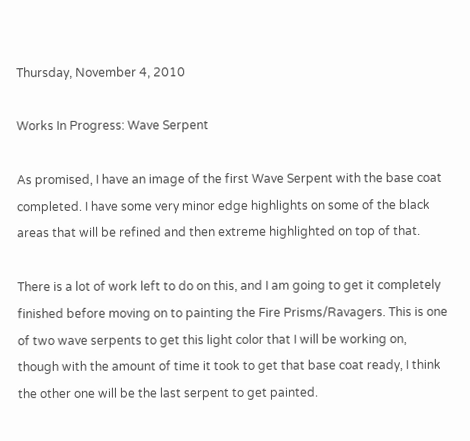Thursday, November 4, 2010

Works In Progress: Wave Serpent

As promised, I have an image of the first Wave Serpent with the base coat completed. I have some very minor edge highlights on some of the black areas that will be refined and then extreme highlighted on top of that.

There is a lot of work left to do on this, and I am going to get it completely finished before moving on to painting the Fire Prisms/Ravagers. This is one of two wave serpents to get this light color that I will be working on, though with the amount of time it took to get that base coat ready, I think the other one will be the last serpent to get painted.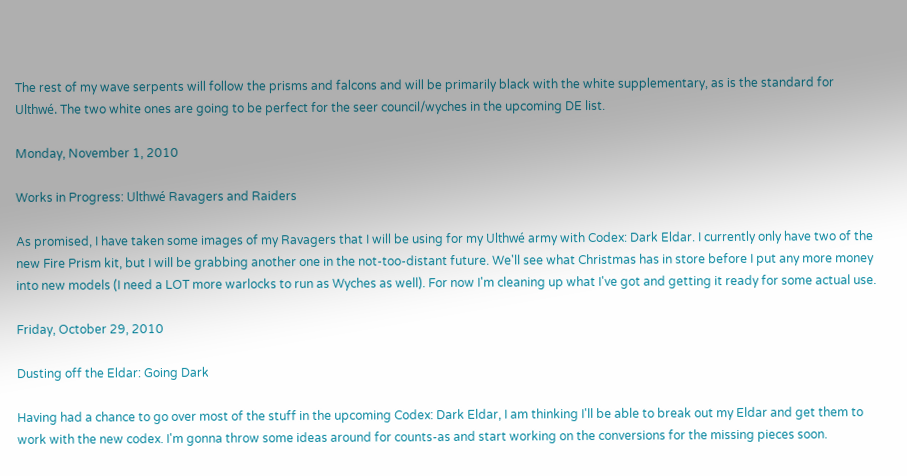The rest of my wave serpents will follow the prisms and falcons and will be primarily black with the white supplementary, as is the standard for Ulthwé. The two white ones are going to be perfect for the seer council/wyches in the upcoming DE list.

Monday, November 1, 2010

Works in Progress: Ulthwé Ravagers and Raiders

As promised, I have taken some images of my Ravagers that I will be using for my Ulthwé army with Codex: Dark Eldar. I currently only have two of the new Fire Prism kit, but I will be grabbing another one in the not-too-distant future. We'll see what Christmas has in store before I put any more money into new models (I need a LOT more warlocks to run as Wyches as well). For now I'm cleaning up what I've got and getting it ready for some actual use.

Friday, October 29, 2010

Dusting off the Eldar: Going Dark

Having had a chance to go over most of the stuff in the upcoming Codex: Dark Eldar, I am thinking I'll be able to break out my Eldar and get them to work with the new codex. I'm gonna throw some ideas around for counts-as and start working on the conversions for the missing pieces soon.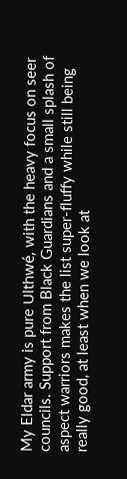My Eldar army is pure Ulthwé, with the heavy focus on seer councils. Support from Black Guardians and a small splash of aspect warriors makes the list super-fluffy while still being really good, at least when we look at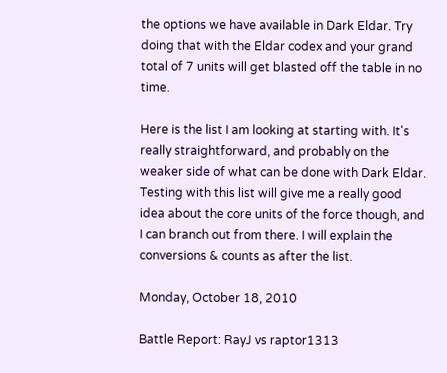the options we have available in Dark Eldar. Try doing that with the Eldar codex and your grand total of 7 units will get blasted off the table in no time.

Here is the list I am looking at starting with. It's really straightforward, and probably on the weaker side of what can be done with Dark Eldar. Testing with this list will give me a really good idea about the core units of the force though, and I can branch out from there. I will explain the conversions & counts as after the list.

Monday, October 18, 2010

Battle Report: RayJ vs raptor1313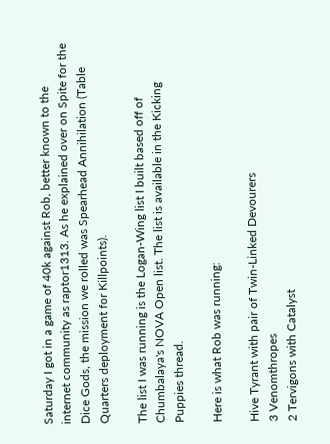Saturday I got in a game of 40k against Rob, better known to the internet community as raptor1313. As he explained over on Spite for the Dice Gods, the mission we rolled was Spearhead Annihilation (Table Quarters deployment for Killpoints).

The list I was running is the Logan-Wing list I built based off of Chumbalaya's NOVA Open list. The list is available in the Kicking Puppies thread.

Here is what Rob was running:

Hive Tyrant with pair of Twin-Linked Devourers
3 Venomthropes
2 Tervigons with Catalyst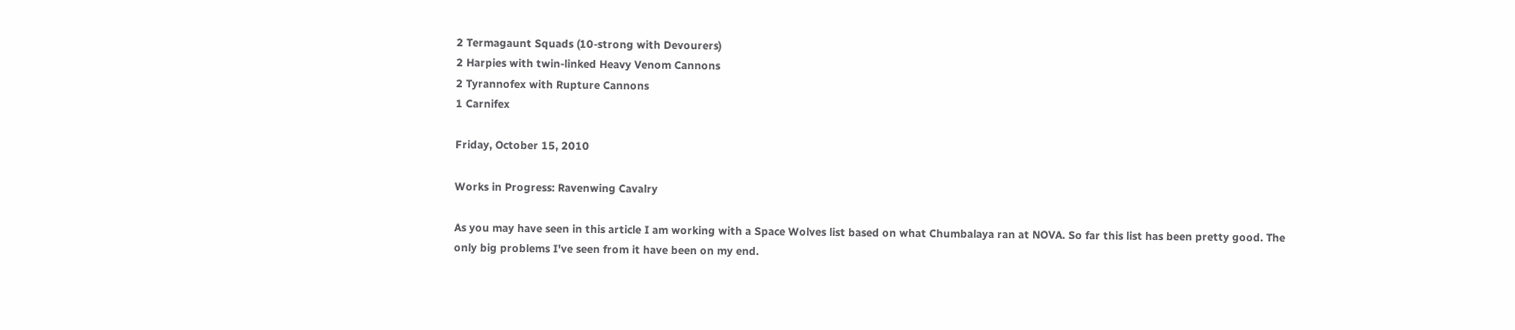2 Termagaunt Squads (10-strong with Devourers)
2 Harpies with twin-linked Heavy Venom Cannons
2 Tyrannofex with Rupture Cannons
1 Carnifex

Friday, October 15, 2010

Works in Progress: Ravenwing Cavalry

As you may have seen in this article I am working with a Space Wolves list based on what Chumbalaya ran at NOVA. So far this list has been pretty good. The only big problems I've seen from it have been on my end.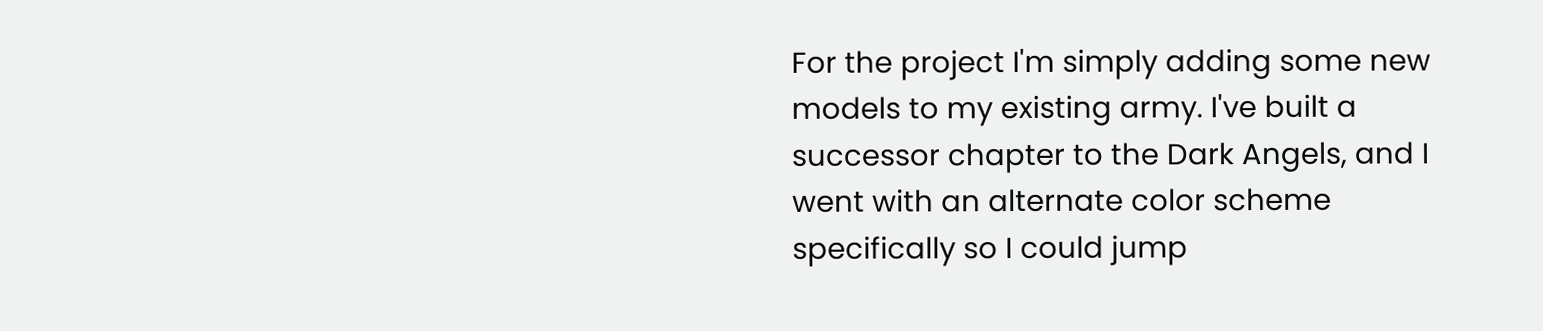For the project I'm simply adding some new models to my existing army. I've built a successor chapter to the Dark Angels, and I went with an alternate color scheme specifically so I could jump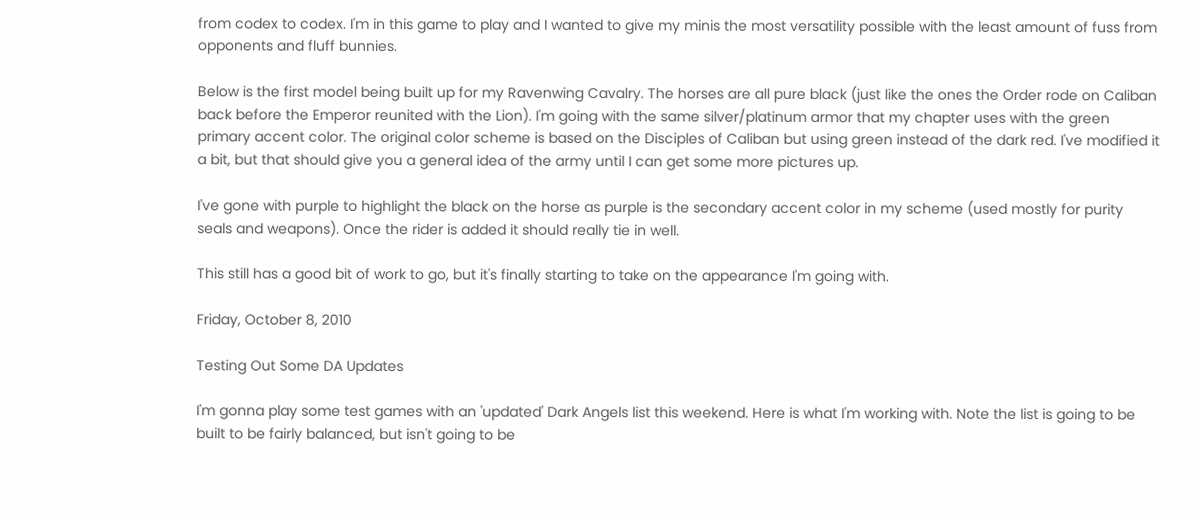from codex to codex. I'm in this game to play and I wanted to give my minis the most versatility possible with the least amount of fuss from opponents and fluff bunnies.

Below is the first model being built up for my Ravenwing Cavalry. The horses are all pure black (just like the ones the Order rode on Caliban back before the Emperor reunited with the Lion). I'm going with the same silver/platinum armor that my chapter uses with the green primary accent color. The original color scheme is based on the Disciples of Caliban but using green instead of the dark red. I've modified it a bit, but that should give you a general idea of the army until I can get some more pictures up.

I've gone with purple to highlight the black on the horse as purple is the secondary accent color in my scheme (used mostly for purity seals and weapons). Once the rider is added it should really tie in well.

This still has a good bit of work to go, but it's finally starting to take on the appearance I'm going with.

Friday, October 8, 2010

Testing Out Some DA Updates

I'm gonna play some test games with an 'updated' Dark Angels list this weekend. Here is what I'm working with. Note the list is going to be built to be fairly balanced, but isn't going to be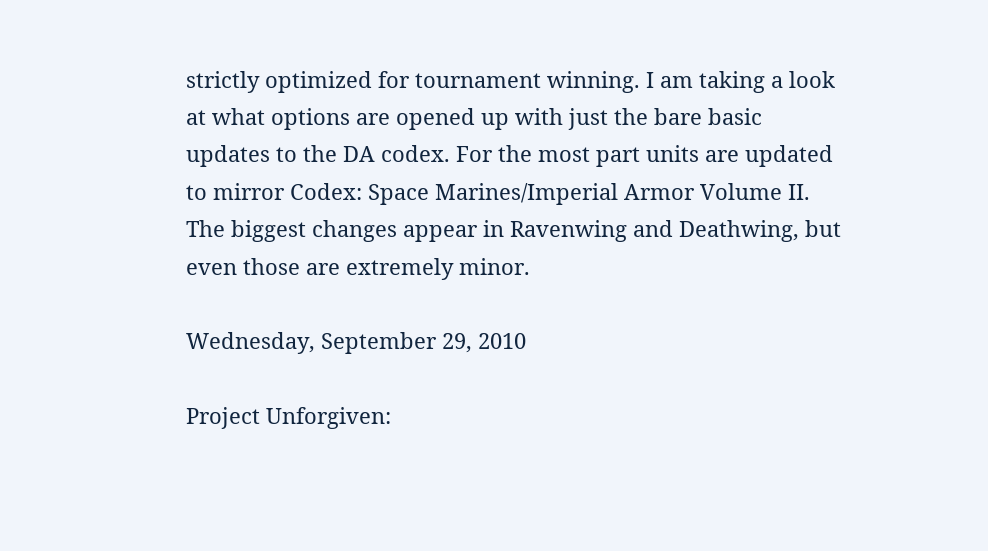strictly optimized for tournament winning. I am taking a look at what options are opened up with just the bare basic updates to the DA codex. For the most part units are updated to mirror Codex: Space Marines/Imperial Armor Volume II. The biggest changes appear in Ravenwing and Deathwing, but even those are extremely minor.

Wednesday, September 29, 2010

Project Unforgiven: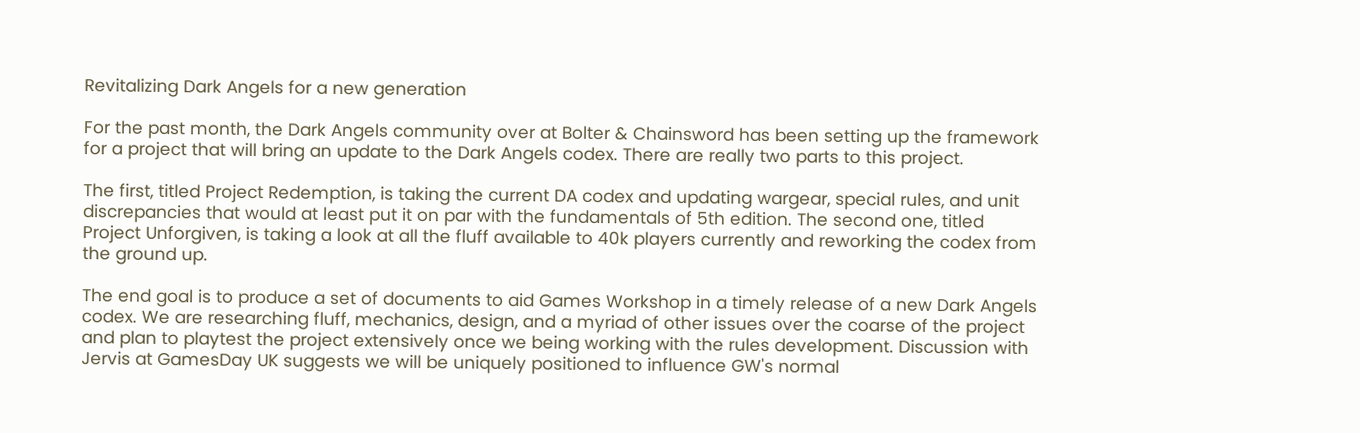Revitalizing Dark Angels for a new generation

For the past month, the Dark Angels community over at Bolter & Chainsword has been setting up the framework for a project that will bring an update to the Dark Angels codex. There are really two parts to this project.

The first, titled Project Redemption, is taking the current DA codex and updating wargear, special rules, and unit discrepancies that would at least put it on par with the fundamentals of 5th edition. The second one, titled Project Unforgiven, is taking a look at all the fluff available to 40k players currently and reworking the codex from the ground up.

The end goal is to produce a set of documents to aid Games Workshop in a timely release of a new Dark Angels codex. We are researching fluff, mechanics, design, and a myriad of other issues over the coarse of the project and plan to playtest the project extensively once we being working with the rules development. Discussion with Jervis at GamesDay UK suggests we will be uniquely positioned to influence GW's normal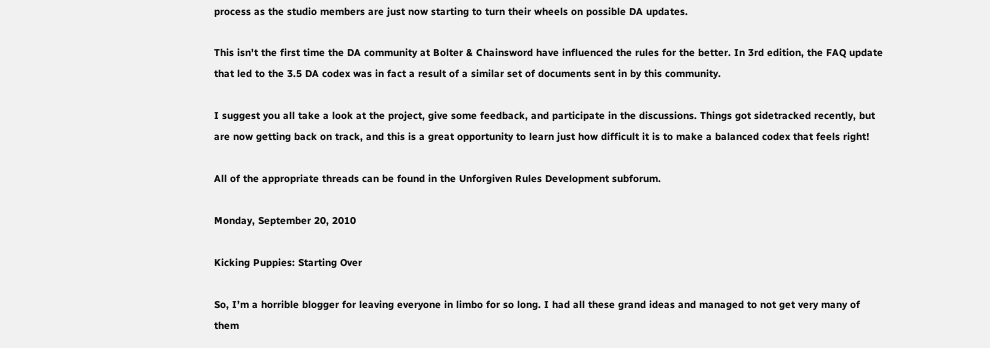process as the studio members are just now starting to turn their wheels on possible DA updates.

This isn't the first time the DA community at Bolter & Chainsword have influenced the rules for the better. In 3rd edition, the FAQ update that led to the 3.5 DA codex was in fact a result of a similar set of documents sent in by this community.

I suggest you all take a look at the project, give some feedback, and participate in the discussions. Things got sidetracked recently, but are now getting back on track, and this is a great opportunity to learn just how difficult it is to make a balanced codex that feels right!

All of the appropriate threads can be found in the Unforgiven Rules Development subforum.

Monday, September 20, 2010

Kicking Puppies: Starting Over

So, I’m a horrible blogger for leaving everyone in limbo for so long. I had all these grand ideas and managed to not get very many of them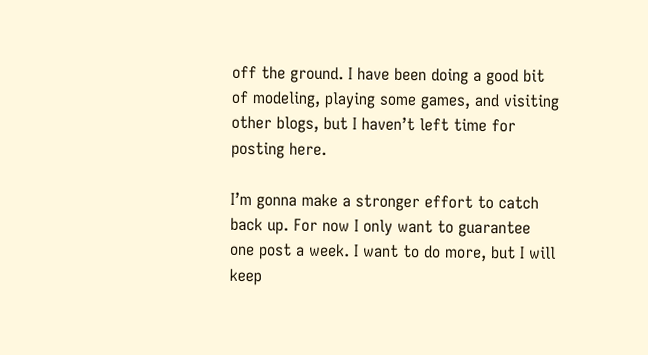off the ground. I have been doing a good bit of modeling, playing some games, and visiting other blogs, but I haven’t left time for posting here.

I’m gonna make a stronger effort to catch back up. For now I only want to guarantee one post a week. I want to do more, but I will keep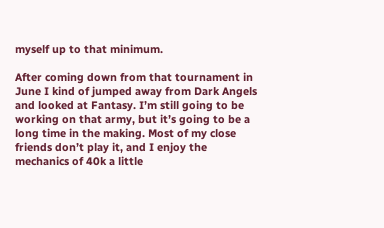myself up to that minimum.

After coming down from that tournament in June I kind of jumped away from Dark Angels and looked at Fantasy. I’m still going to be working on that army, but it’s going to be a long time in the making. Most of my close friends don’t play it, and I enjoy the mechanics of 40k a little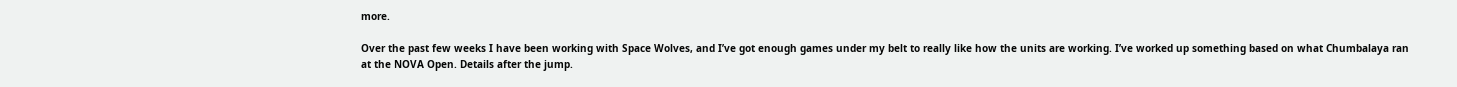more.

Over the past few weeks I have been working with Space Wolves, and I’ve got enough games under my belt to really like how the units are working. I’ve worked up something based on what Chumbalaya ran at the NOVA Open. Details after the jump.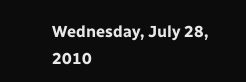Wednesday, July 28, 2010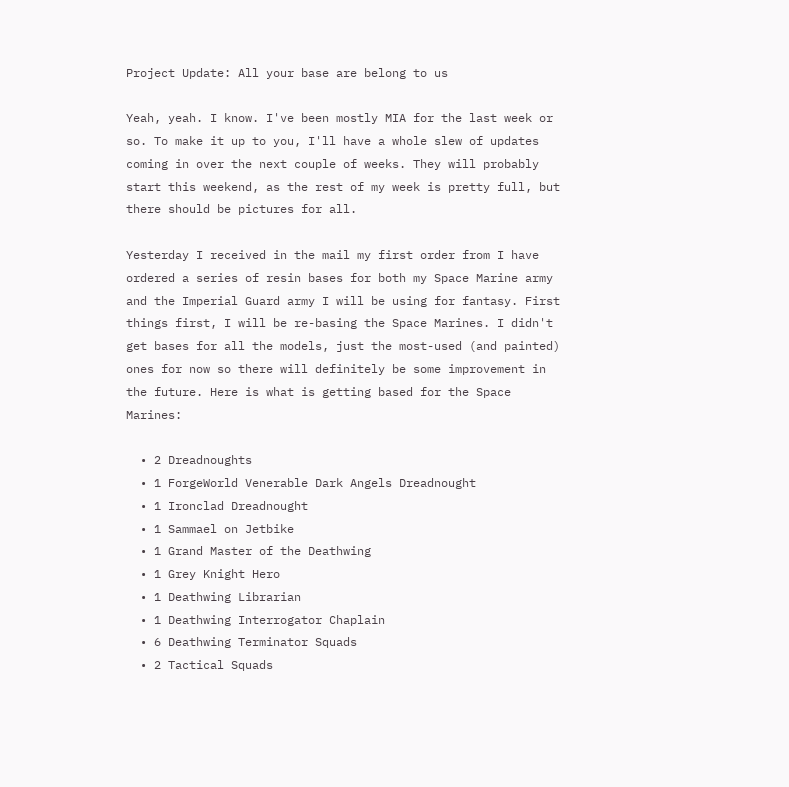Project Update: All your base are belong to us

Yeah, yeah. I know. I've been mostly MIA for the last week or so. To make it up to you, I'll have a whole slew of updates coming in over the next couple of weeks. They will probably start this weekend, as the rest of my week is pretty full, but there should be pictures for all.

Yesterday I received in the mail my first order from I have ordered a series of resin bases for both my Space Marine army and the Imperial Guard army I will be using for fantasy. First things first, I will be re-basing the Space Marines. I didn't get bases for all the models, just the most-used (and painted) ones for now so there will definitely be some improvement in the future. Here is what is getting based for the Space Marines:

  • 2 Dreadnoughts
  • 1 ForgeWorld Venerable Dark Angels Dreadnought
  • 1 Ironclad Dreadnought
  • 1 Sammael on Jetbike
  • 1 Grand Master of the Deathwing
  • 1 Grey Knight Hero
  • 1 Deathwing Librarian
  • 1 Deathwing Interrogator Chaplain
  • 6 Deathwing Terminator Squads
  • 2 Tactical Squads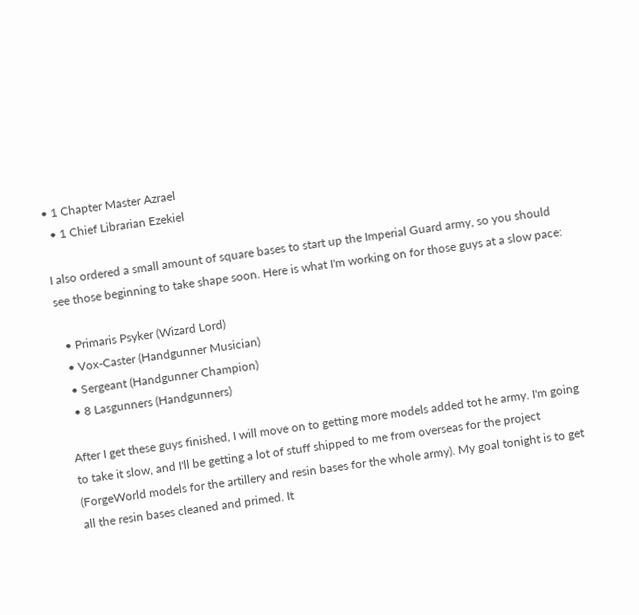• 1 Chapter Master Azrael
  • 1 Chief Librarian Ezekiel

I also ordered a small amount of square bases to start up the Imperial Guard army, so you should see those beginning to take shape soon. Here is what I'm working on for those guys at a slow pace:

  • Primaris Psyker (Wizard Lord)
  • Vox-Caster (Handgunner Musician)
  • Sergeant (Handgunner Champion)
  • 8 Lasgunners (Handgunners)

After I get these guys finished, I will move on to getting more models added tot he army. I'm going to take it slow, and I'll be getting a lot of stuff shipped to me from overseas for the project (ForgeWorld models for the artillery and resin bases for the whole army). My goal tonight is to get all the resin bases cleaned and primed. It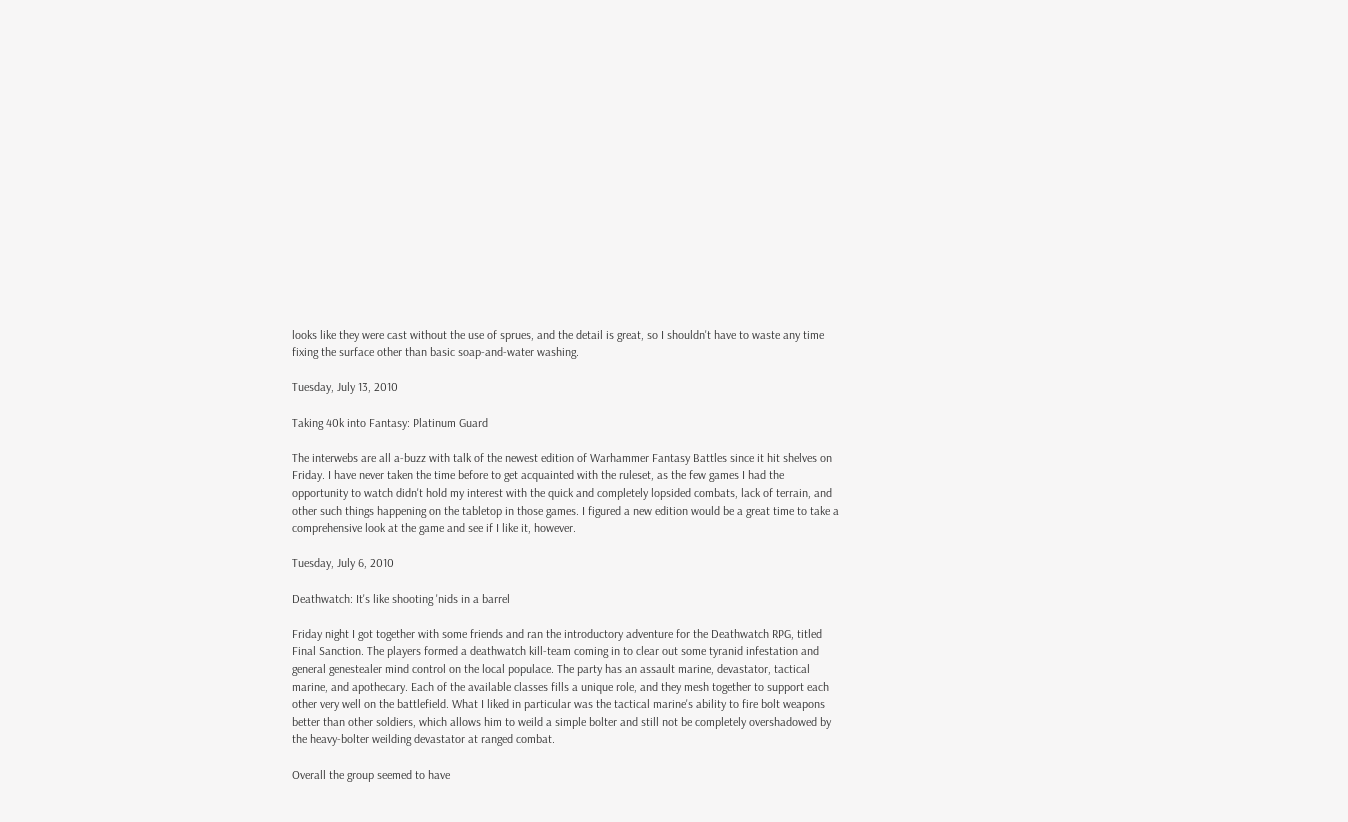looks like they were cast without the use of sprues, and the detail is great, so I shouldn't have to waste any time fixing the surface other than basic soap-and-water washing.

Tuesday, July 13, 2010

Taking 40k into Fantasy: Platinum Guard

The interwebs are all a-buzz with talk of the newest edition of Warhammer Fantasy Battles since it hit shelves on Friday. I have never taken the time before to get acquainted with the ruleset, as the few games I had the opportunity to watch didn't hold my interest with the quick and completely lopsided combats, lack of terrain, and other such things happening on the tabletop in those games. I figured a new edition would be a great time to take a comprehensive look at the game and see if I like it, however.

Tuesday, July 6, 2010

Deathwatch: It's like shooting 'nids in a barrel

Friday night I got together with some friends and ran the introductory adventure for the Deathwatch RPG, titled Final Sanction. The players formed a deathwatch kill-team coming in to clear out some tyranid infestation and general genestealer mind control on the local populace. The party has an assault marine, devastator, tactical marine, and apothecary. Each of the available classes fills a unique role, and they mesh together to support each other very well on the battlefield. What I liked in particular was the tactical marine's ability to fire bolt weapons better than other soldiers, which allows him to weild a simple bolter and still not be completely overshadowed by the heavy-bolter weilding devastator at ranged combat.

Overall the group seemed to have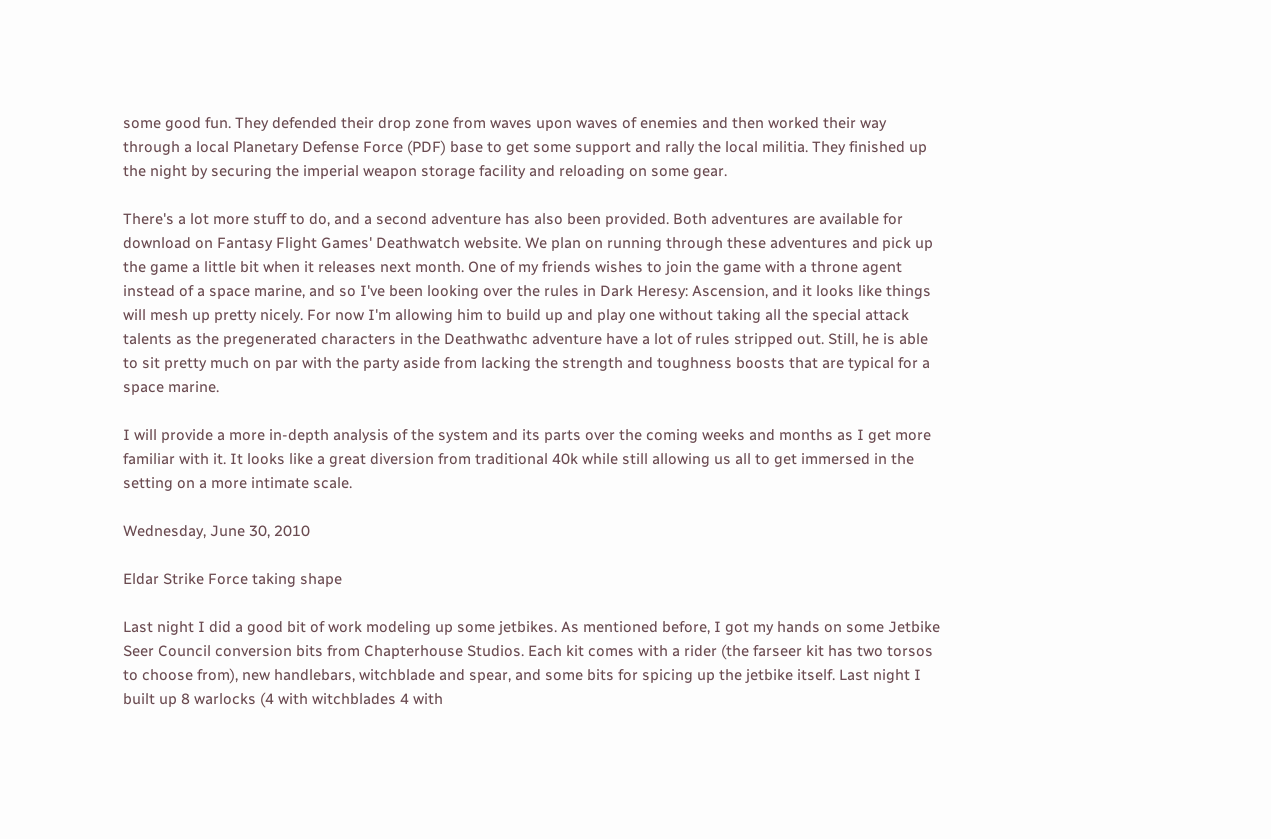some good fun. They defended their drop zone from waves upon waves of enemies and then worked their way through a local Planetary Defense Force (PDF) base to get some support and rally the local militia. They finished up the night by securing the imperial weapon storage facility and reloading on some gear.

There's a lot more stuff to do, and a second adventure has also been provided. Both adventures are available for download on Fantasy Flight Games' Deathwatch website. We plan on running through these adventures and pick up the game a little bit when it releases next month. One of my friends wishes to join the game with a throne agent instead of a space marine, and so I've been looking over the rules in Dark Heresy: Ascension, and it looks like things will mesh up pretty nicely. For now I'm allowing him to build up and play one without taking all the special attack talents as the pregenerated characters in the Deathwathc adventure have a lot of rules stripped out. Still, he is able to sit pretty much on par with the party aside from lacking the strength and toughness boosts that are typical for a space marine.

I will provide a more in-depth analysis of the system and its parts over the coming weeks and months as I get more familiar with it. It looks like a great diversion from traditional 40k while still allowing us all to get immersed in the setting on a more intimate scale.

Wednesday, June 30, 2010

Eldar Strike Force taking shape

Last night I did a good bit of work modeling up some jetbikes. As mentioned before, I got my hands on some Jetbike Seer Council conversion bits from Chapterhouse Studios. Each kit comes with a rider (the farseer kit has two torsos to choose from), new handlebars, witchblade and spear, and some bits for spicing up the jetbike itself. Last night I built up 8 warlocks (4 with witchblades 4 with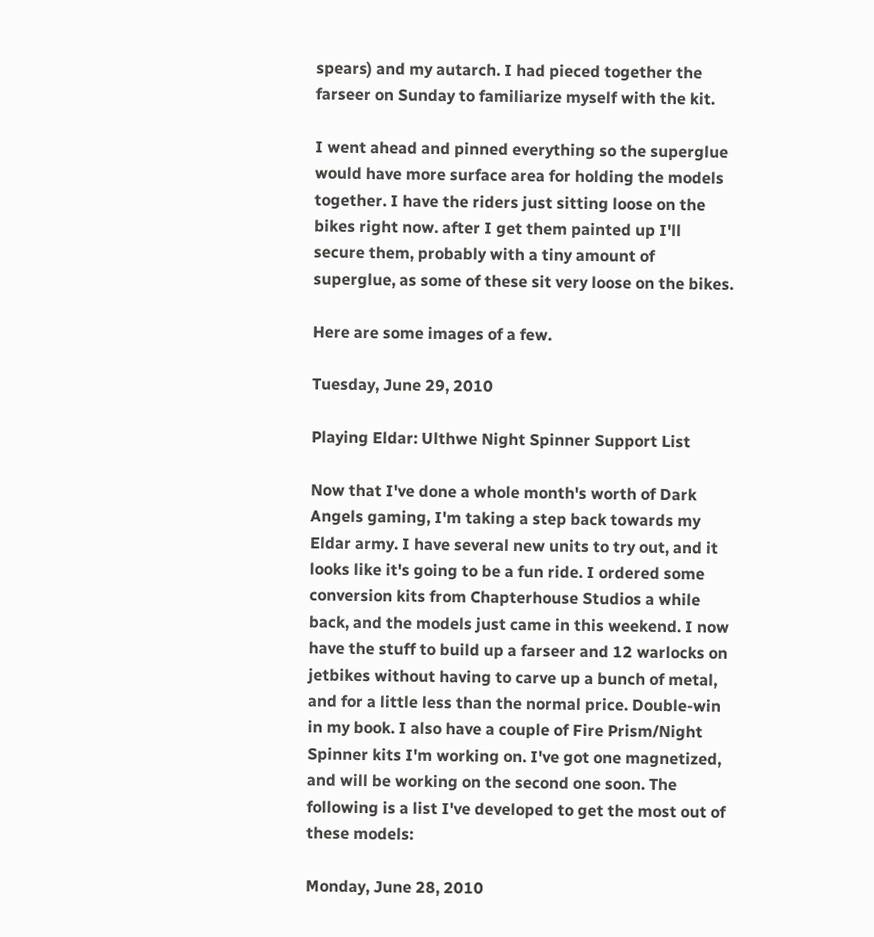spears) and my autarch. I had pieced together the farseer on Sunday to familiarize myself with the kit.

I went ahead and pinned everything so the superglue would have more surface area for holding the models together. I have the riders just sitting loose on the bikes right now. after I get them painted up I'll secure them, probably with a tiny amount of superglue, as some of these sit very loose on the bikes.

Here are some images of a few.

Tuesday, June 29, 2010

Playing Eldar: Ulthwe Night Spinner Support List

Now that I've done a whole month's worth of Dark Angels gaming, I'm taking a step back towards my Eldar army. I have several new units to try out, and it looks like it's going to be a fun ride. I ordered some conversion kits from Chapterhouse Studios a while back, and the models just came in this weekend. I now have the stuff to build up a farseer and 12 warlocks on jetbikes without having to carve up a bunch of metal, and for a little less than the normal price. Double-win in my book. I also have a couple of Fire Prism/Night Spinner kits I'm working on. I've got one magnetized, and will be working on the second one soon. The following is a list I've developed to get the most out of these models:

Monday, June 28, 2010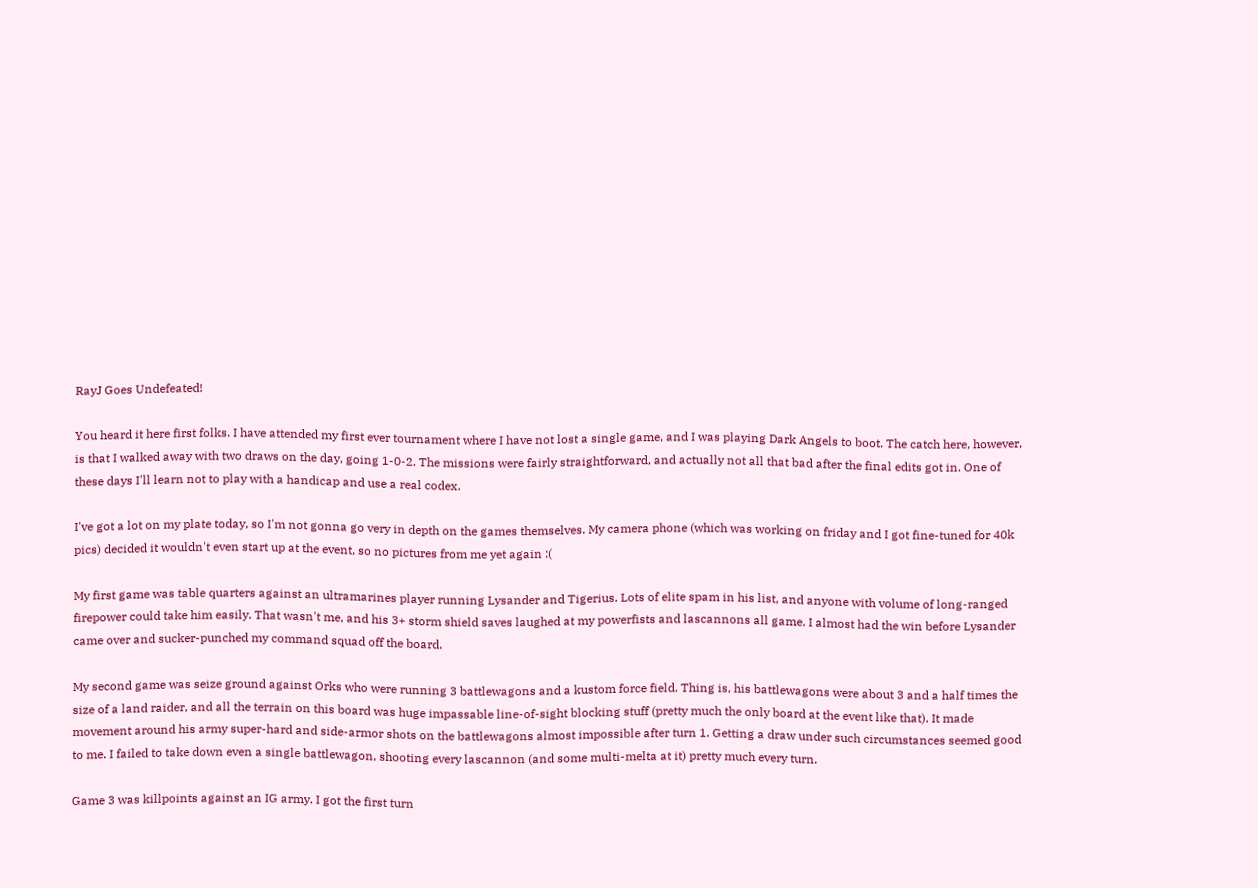RayJ Goes Undefeated!

You heard it here first folks. I have attended my first ever tournament where I have not lost a single game, and I was playing Dark Angels to boot. The catch here, however, is that I walked away with two draws on the day, going 1-0-2. The missions were fairly straightforward, and actually not all that bad after the final edits got in. One of these days I'll learn not to play with a handicap and use a real codex.

I've got a lot on my plate today, so I'm not gonna go very in depth on the games themselves. My camera phone (which was working on friday and I got fine-tuned for 40k pics) decided it wouldn't even start up at the event, so no pictures from me yet again :(

My first game was table quarters against an ultramarines player running Lysander and Tigerius. Lots of elite spam in his list, and anyone with volume of long-ranged firepower could take him easily. That wasn't me, and his 3+ storm shield saves laughed at my powerfists and lascannons all game. I almost had the win before Lysander came over and sucker-punched my command squad off the board.

My second game was seize ground against Orks who were running 3 battlewagons and a kustom force field. Thing is, his battlewagons were about 3 and a half times the size of a land raider, and all the terrain on this board was huge impassable line-of-sight blocking stuff (pretty much the only board at the event like that). It made movement around his army super-hard and side-armor shots on the battlewagons almost impossible after turn 1. Getting a draw under such circumstances seemed good to me. I failed to take down even a single battlewagon, shooting every lascannon (and some multi-melta at it) pretty much every turn.

Game 3 was killpoints against an IG army. I got the first turn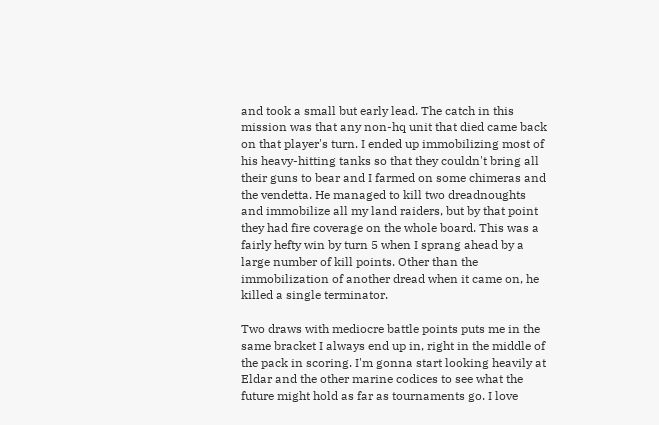and took a small but early lead. The catch in this mission was that any non-hq unit that died came back on that player's turn. I ended up immobilizing most of his heavy-hitting tanks so that they couldn't bring all their guns to bear and I farmed on some chimeras and the vendetta. He managed to kill two dreadnoughts and immobilize all my land raiders, but by that point they had fire coverage on the whole board. This was a fairly hefty win by turn 5 when I sprang ahead by a large number of kill points. Other than the immobilization of another dread when it came on, he killed a single terminator.

Two draws with mediocre battle points puts me in the same bracket I always end up in, right in the middle of the pack in scoring. I'm gonna start looking heavily at Eldar and the other marine codices to see what the future might hold as far as tournaments go. I love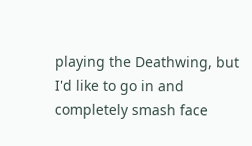playing the Deathwing, but I'd like to go in and completely smash face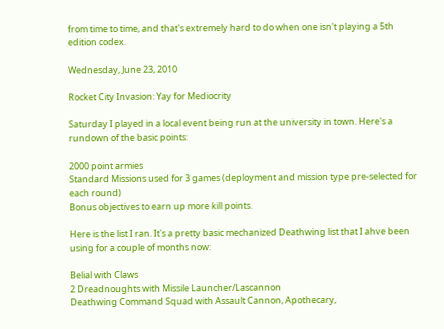from time to time, and that's extremely hard to do when one isn't playing a 5th edition codex.

Wednesday, June 23, 2010

Rocket City Invasion: Yay for Mediocrity

Saturday I played in a local event being run at the university in town. Here's a rundown of the basic points:

2000 point armies
Standard Missions used for 3 games (deployment and mission type pre-selected for each round)
Bonus objectives to earn up more kill points.

Here is the list I ran. It's a pretty basic mechanized Deathwing list that I ahve been using for a couple of months now:

Belial with Claws
2 Dreadnoughts with Missile Launcher/Lascannon
Deathwing Command Squad with Assault Cannon, Apothecary,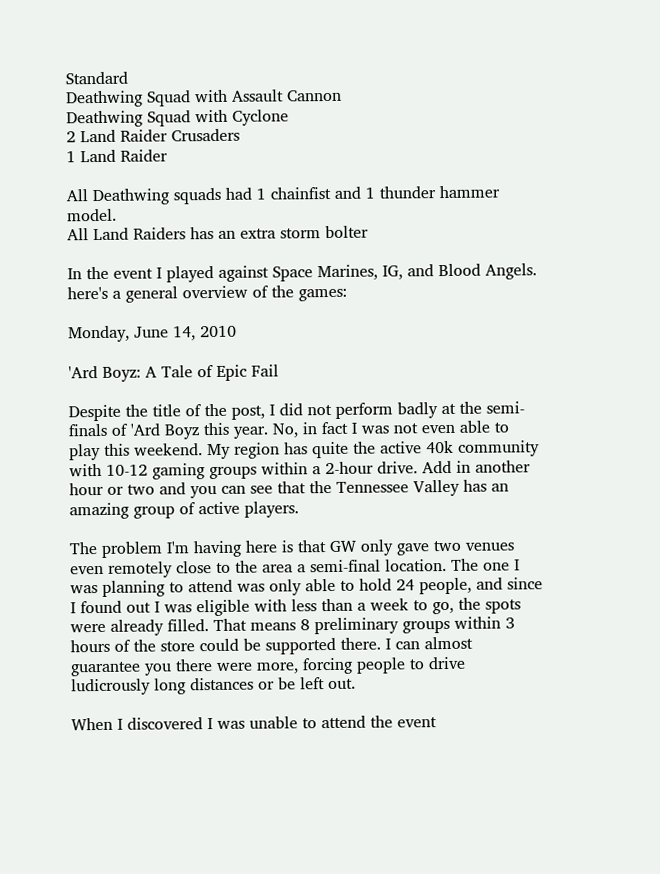Standard
Deathwing Squad with Assault Cannon
Deathwing Squad with Cyclone
2 Land Raider Crusaders
1 Land Raider

All Deathwing squads had 1 chainfist and 1 thunder hammer model.
All Land Raiders has an extra storm bolter

In the event I played against Space Marines, IG, and Blood Angels. here's a general overview of the games:

Monday, June 14, 2010

'Ard Boyz: A Tale of Epic Fail

Despite the title of the post, I did not perform badly at the semi-finals of 'Ard Boyz this year. No, in fact I was not even able to play this weekend. My region has quite the active 40k community with 10-12 gaming groups within a 2-hour drive. Add in another hour or two and you can see that the Tennessee Valley has an amazing group of active players.

The problem I'm having here is that GW only gave two venues even remotely close to the area a semi-final location. The one I was planning to attend was only able to hold 24 people, and since I found out I was eligible with less than a week to go, the spots were already filled. That means 8 preliminary groups within 3 hours of the store could be supported there. I can almost guarantee you there were more, forcing people to drive ludicrously long distances or be left out.

When I discovered I was unable to attend the event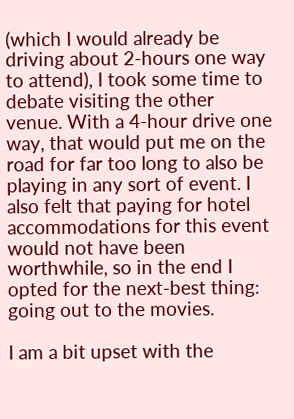(which I would already be driving about 2-hours one way to attend), I took some time to debate visiting the other venue. With a 4-hour drive one way, that would put me on the road for far too long to also be playing in any sort of event. I also felt that paying for hotel accommodations for this event would not have been worthwhile, so in the end I opted for the next-best thing: going out to the movies.

I am a bit upset with the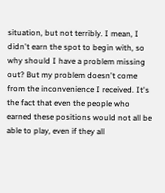situation, but not terribly. I mean, I didn't earn the spot to begin with, so why should I have a problem missing out? But my problem doesn't come from the inconvenience I received. It's the fact that even the people who earned these positions would not all be able to play, even if they all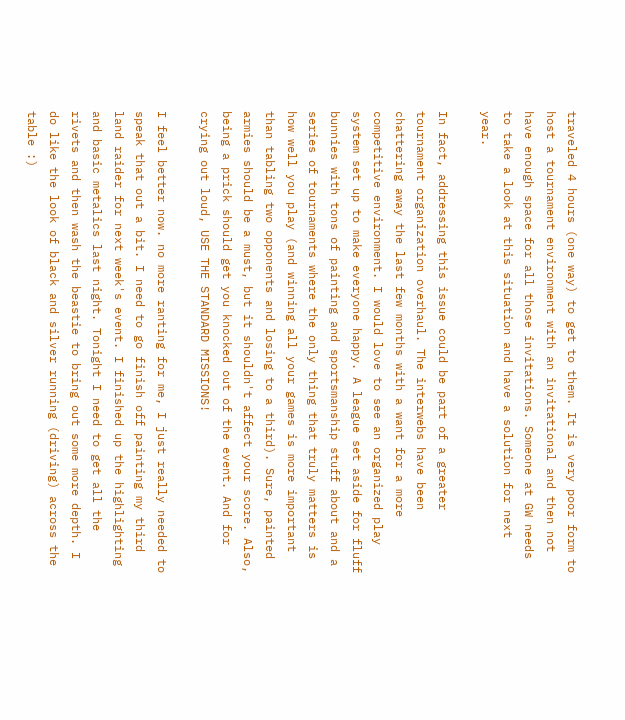traveled 4 hours (one way) to get to them. It is very poor form to host a tournament environment with an invitational and then not have enough space for all those invitations. Someone at GW needs to take a look at this situation and have a solution for next year.

In fact, addressing this issue could be part of a greater tournament organization overhaul. The interwebs have been chattering away the last few months with a want for a more competitive environment. I would love to see an organized play system set up to make everyone happy. A league set aside for fluff bunnies with tons of painting and sportsmanship stuff about and a series of tournaments where the only thing that truly matters is how well you play (and winning all your games is more important than tabling two opponents and losing to a third). Sure, painted armies should be a must, but it shouldn't affect your score. Also, being a prick should get you knocked out of the event. And for crying out loud, USE THE STANDARD MISSIONS!

I feel better now. no more ranting for me, I just really needed to speak that out a bit. I need to go finish off painting my third land raider for next week's event. I finished up the highlighting and basic metalics last night. Tonight I need to get all the rivets and then wash the beastie to bring out some more depth. I do like the look of black and silver running (driving) across the table :)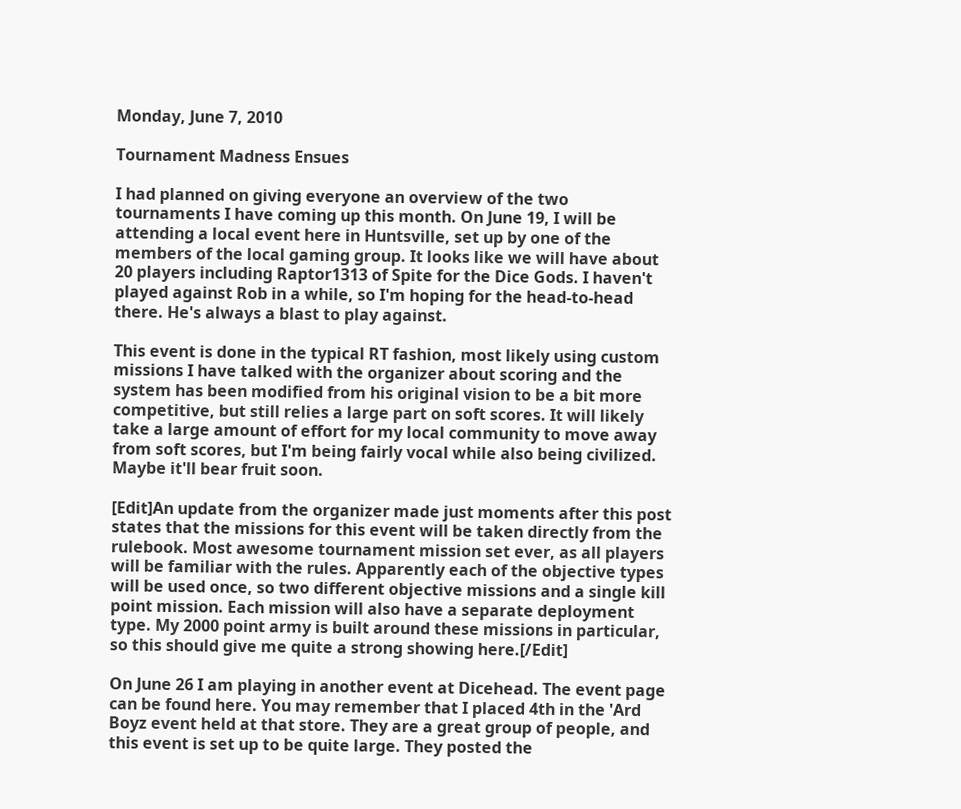Monday, June 7, 2010

Tournament Madness Ensues

I had planned on giving everyone an overview of the two tournaments I have coming up this month. On June 19, I will be attending a local event here in Huntsville, set up by one of the members of the local gaming group. It looks like we will have about 20 players including Raptor1313 of Spite for the Dice Gods. I haven't played against Rob in a while, so I'm hoping for the head-to-head there. He's always a blast to play against.

This event is done in the typical RT fashion, most likely using custom missions I have talked with the organizer about scoring and the system has been modified from his original vision to be a bit more competitive, but still relies a large part on soft scores. It will likely take a large amount of effort for my local community to move away from soft scores, but I'm being fairly vocal while also being civilized. Maybe it'll bear fruit soon.

[Edit]An update from the organizer made just moments after this post states that the missions for this event will be taken directly from the rulebook. Most awesome tournament mission set ever, as all players will be familiar with the rules. Apparently each of the objective types will be used once, so two different objective missions and a single kill point mission. Each mission will also have a separate deployment type. My 2000 point army is built around these missions in particular, so this should give me quite a strong showing here.[/Edit]

On June 26 I am playing in another event at Dicehead. The event page can be found here. You may remember that I placed 4th in the 'Ard Boyz event held at that store. They are a great group of people, and this event is set up to be quite large. They posted the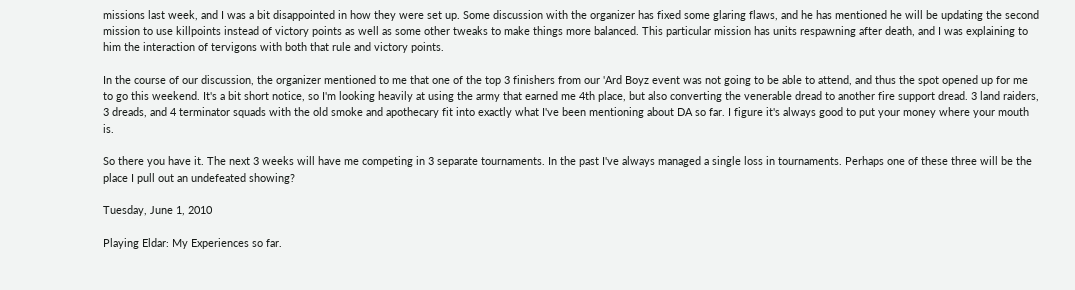missions last week, and I was a bit disappointed in how they were set up. Some discussion with the organizer has fixed some glaring flaws, and he has mentioned he will be updating the second mission to use killpoints instead of victory points as well as some other tweaks to make things more balanced. This particular mission has units respawning after death, and I was explaining to him the interaction of tervigons with both that rule and victory points.

In the course of our discussion, the organizer mentioned to me that one of the top 3 finishers from our 'Ard Boyz event was not going to be able to attend, and thus the spot opened up for me to go this weekend. It's a bit short notice, so I'm looking heavily at using the army that earned me 4th place, but also converting the venerable dread to another fire support dread. 3 land raiders, 3 dreads, and 4 terminator squads with the old smoke and apothecary fit into exactly what I've been mentioning about DA so far. I figure it's always good to put your money where your mouth is.

So there you have it. The next 3 weeks will have me competing in 3 separate tournaments. In the past I've always managed a single loss in tournaments. Perhaps one of these three will be the place I pull out an undefeated showing?

Tuesday, June 1, 2010

Playing Eldar: My Experiences so far.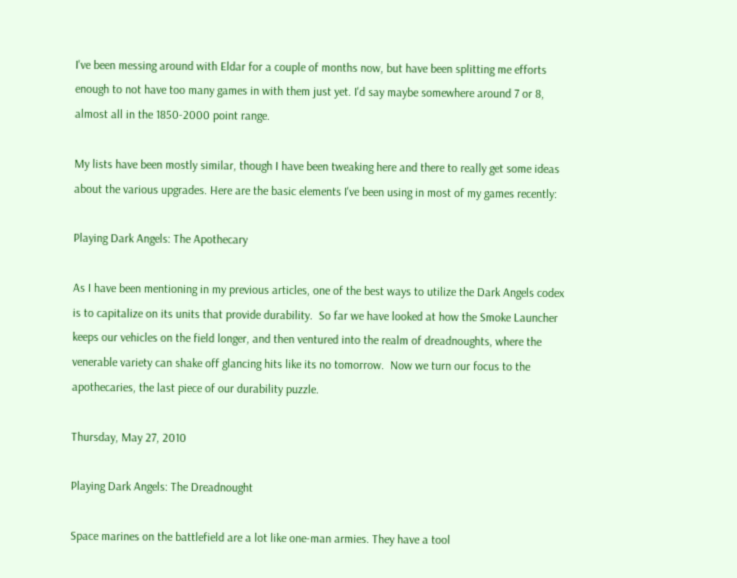I've been messing around with Eldar for a couple of months now, but have been splitting me efforts enough to not have too many games in with them just yet. I'd say maybe somewhere around 7 or 8, almost all in the 1850-2000 point range.

My lists have been mostly similar, though I have been tweaking here and there to really get some ideas about the various upgrades. Here are the basic elements I've been using in most of my games recently:

Playing Dark Angels: The Apothecary

As I have been mentioning in my previous articles, one of the best ways to utilize the Dark Angels codex is to capitalize on its units that provide durability.  So far we have looked at how the Smoke Launcher keeps our vehicles on the field longer, and then ventured into the realm of dreadnoughts, where the venerable variety can shake off glancing hits like its no tomorrow.  Now we turn our focus to the apothecaries, the last piece of our durability puzzle.

Thursday, May 27, 2010

Playing Dark Angels: The Dreadnought

Space marines on the battlefield are a lot like one-man armies. They have a tool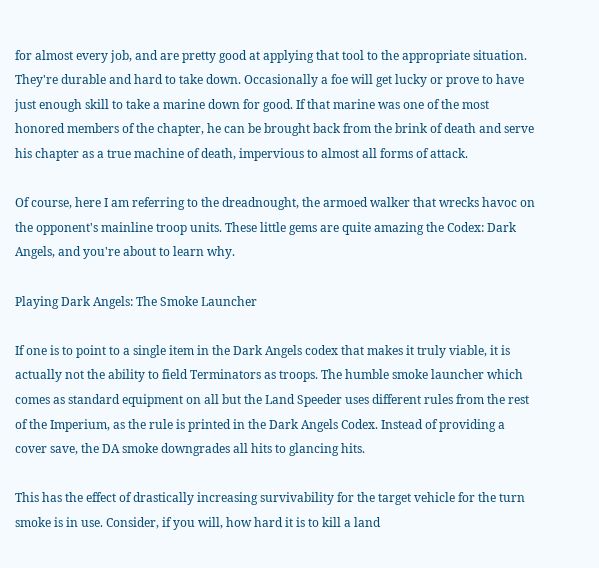for almost every job, and are pretty good at applying that tool to the appropriate situation. They're durable and hard to take down. Occasionally a foe will get lucky or prove to have just enough skill to take a marine down for good. If that marine was one of the most honored members of the chapter, he can be brought back from the brink of death and serve his chapter as a true machine of death, impervious to almost all forms of attack.

Of course, here I am referring to the dreadnought, the armoed walker that wrecks havoc on the opponent's mainline troop units. These little gems are quite amazing the Codex: Dark Angels, and you're about to learn why.

Playing Dark Angels: The Smoke Launcher

If one is to point to a single item in the Dark Angels codex that makes it truly viable, it is actually not the ability to field Terminators as troops. The humble smoke launcher which comes as standard equipment on all but the Land Speeder uses different rules from the rest of the Imperium, as the rule is printed in the Dark Angels Codex. Instead of providing a cover save, the DA smoke downgrades all hits to glancing hits.

This has the effect of drastically increasing survivability for the target vehicle for the turn smoke is in use. Consider, if you will, how hard it is to kill a land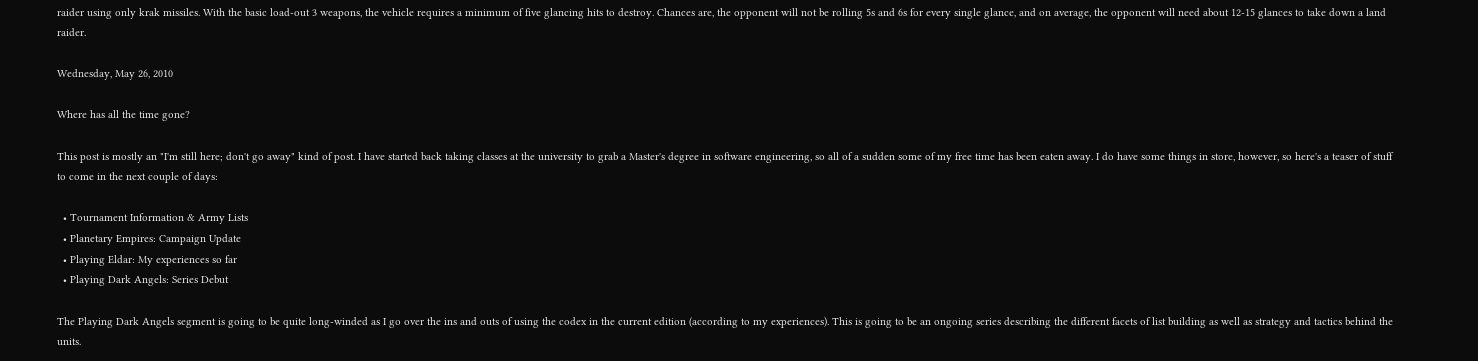raider using only krak missiles. With the basic load-out 3 weapons, the vehicle requires a minimum of five glancing hits to destroy. Chances are, the opponent will not be rolling 5s and 6s for every single glance, and on average, the opponent will need about 12-15 glances to take down a land raider.

Wednesday, May 26, 2010

Where has all the time gone?

This post is mostly an "I'm still here; don't go away" kind of post. I have started back taking classes at the university to grab a Master's degree in software engineering, so all of a sudden some of my free time has been eaten away. I do have some things in store, however, so here's a teaser of stuff to come in the next couple of days:

  • Tournament Information & Army Lists
  • Planetary Empires: Campaign Update
  • Playing Eldar: My experiences so far
  • Playing Dark Angels: Series Debut

The Playing Dark Angels segment is going to be quite long-winded as I go over the ins and outs of using the codex in the current edition (according to my experiences). This is going to be an ongoing series describing the different facets of list building as well as strategy and tactics behind the units.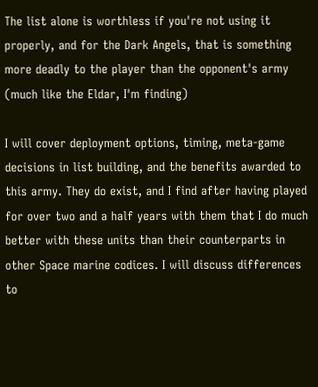The list alone is worthless if you're not using it properly, and for the Dark Angels, that is something more deadly to the player than the opponent's army (much like the Eldar, I'm finding)

I will cover deployment options, timing, meta-game decisions in list building, and the benefits awarded to this army. They do exist, and I find after having played for over two and a half years with them that I do much better with these units than their counterparts in other Space marine codices. I will discuss differences to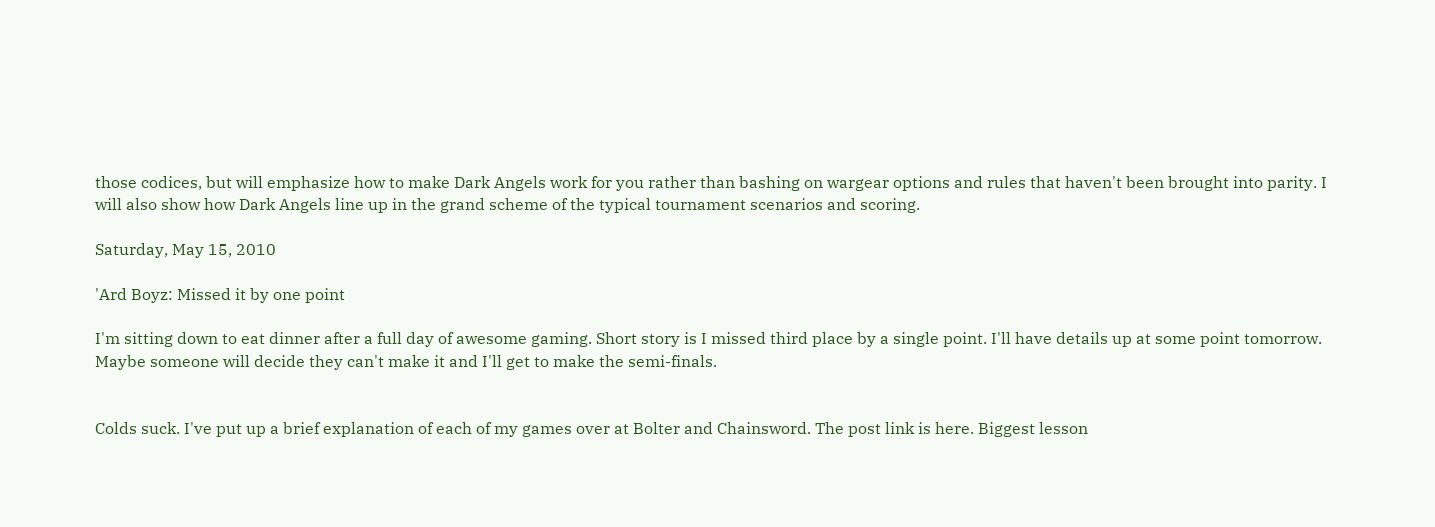those codices, but will emphasize how to make Dark Angels work for you rather than bashing on wargear options and rules that haven't been brought into parity. I will also show how Dark Angels line up in the grand scheme of the typical tournament scenarios and scoring.

Saturday, May 15, 2010

'Ard Boyz: Missed it by one point

I'm sitting down to eat dinner after a full day of awesome gaming. Short story is I missed third place by a single point. I'll have details up at some point tomorrow. Maybe someone will decide they can't make it and I'll get to make the semi-finals.


Colds suck. I've put up a brief explanation of each of my games over at Bolter and Chainsword. The post link is here. Biggest lesson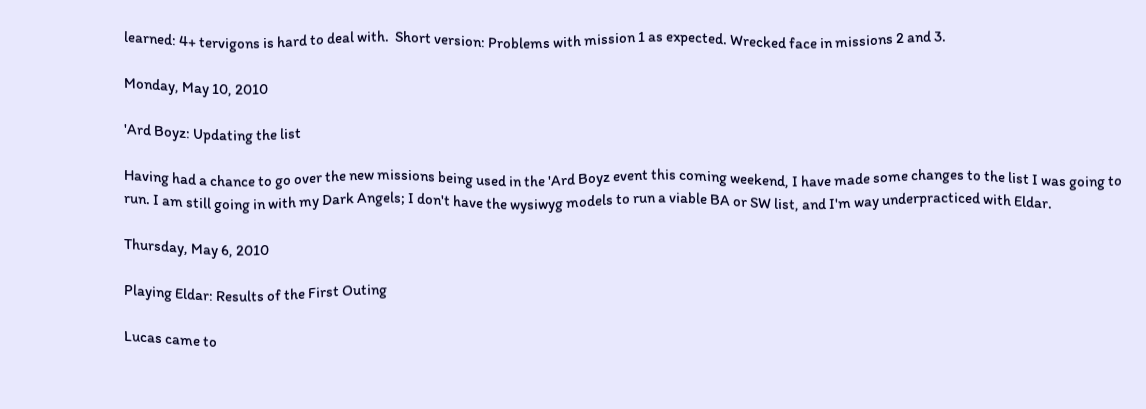learned: 4+ tervigons is hard to deal with.  Short version: Problems with mission 1 as expected. Wrecked face in missions 2 and 3.

Monday, May 10, 2010

'Ard Boyz: Updating the list

Having had a chance to go over the new missions being used in the 'Ard Boyz event this coming weekend, I have made some changes to the list I was going to run. I am still going in with my Dark Angels; I don't have the wysiwyg models to run a viable BA or SW list, and I'm way underpracticed with Eldar.

Thursday, May 6, 2010

Playing Eldar: Results of the First Outing

Lucas came to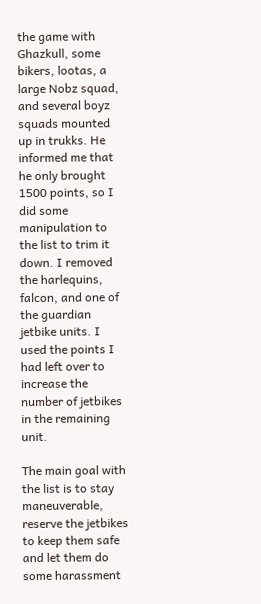the game with Ghazkull, some bikers, lootas, a large Nobz squad, and several boyz squads mounted up in trukks. He informed me that he only brought 1500 points, so I did some manipulation to the list to trim it down. I removed the harlequins, falcon, and one of the guardian jetbike units. I used the points I had left over to increase the number of jetbikes in the remaining unit.

The main goal with the list is to stay maneuverable, reserve the jetbikes to keep them safe and let them do some harassment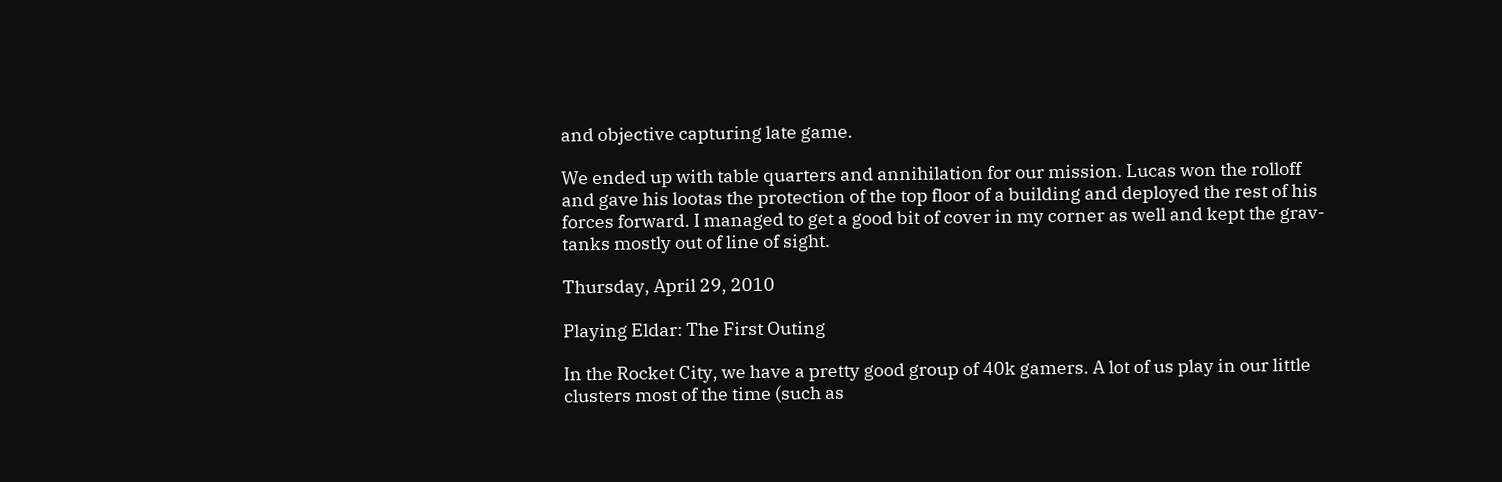and objective capturing late game.

We ended up with table quarters and annihilation for our mission. Lucas won the rolloff and gave his lootas the protection of the top floor of a building and deployed the rest of his forces forward. I managed to get a good bit of cover in my corner as well and kept the grav-tanks mostly out of line of sight.

Thursday, April 29, 2010

Playing Eldar: The First Outing

In the Rocket City, we have a pretty good group of 40k gamers. A lot of us play in our little clusters most of the time (such as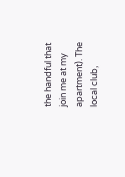the handful that join me at my apartment). The local club,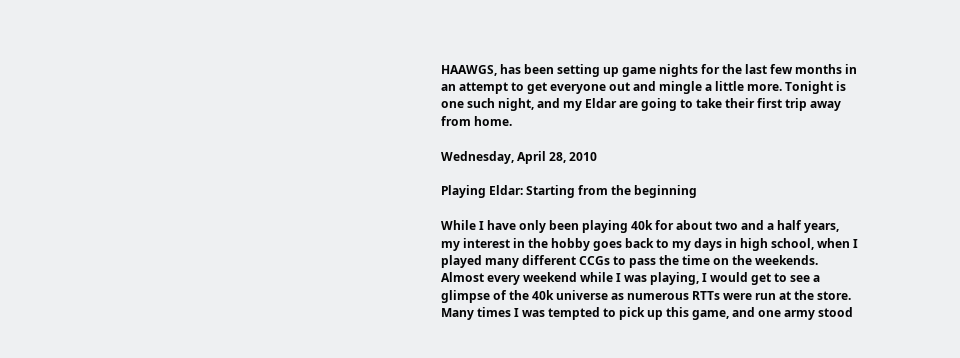HAAWGS, has been setting up game nights for the last few months in an attempt to get everyone out and mingle a little more. Tonight is one such night, and my Eldar are going to take their first trip away from home.

Wednesday, April 28, 2010

Playing Eldar: Starting from the beginning

While I have only been playing 40k for about two and a half years, my interest in the hobby goes back to my days in high school, when I played many different CCGs to pass the time on the weekends.  Almost every weekend while I was playing, I would get to see a glimpse of the 40k universe as numerous RTTs were run at the store.  Many times I was tempted to pick up this game, and one army stood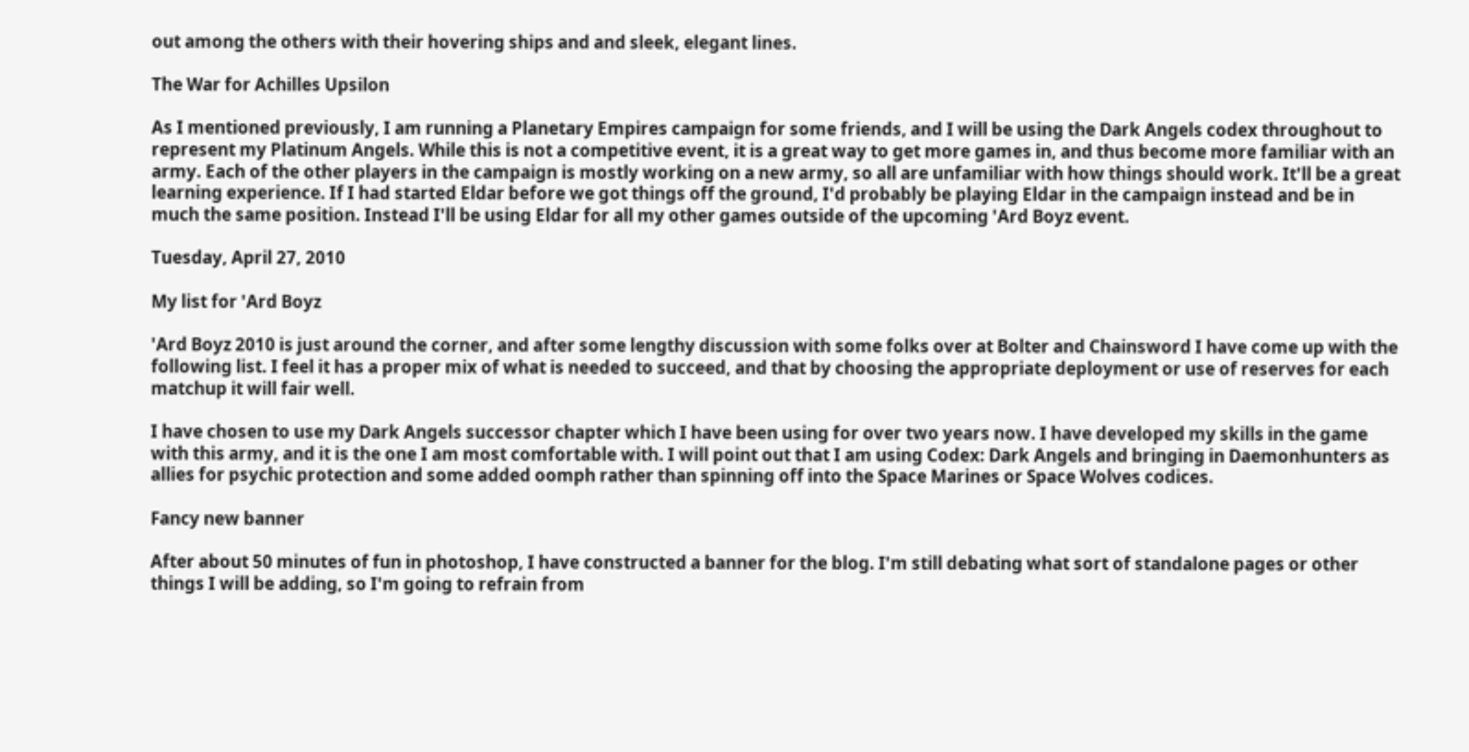out among the others with their hovering ships and and sleek, elegant lines.

The War for Achilles Upsilon

As I mentioned previously, I am running a Planetary Empires campaign for some friends, and I will be using the Dark Angels codex throughout to represent my Platinum Angels. While this is not a competitive event, it is a great way to get more games in, and thus become more familiar with an army. Each of the other players in the campaign is mostly working on a new army, so all are unfamiliar with how things should work. It'll be a great learning experience. If I had started Eldar before we got things off the ground, I'd probably be playing Eldar in the campaign instead and be in much the same position. Instead I'll be using Eldar for all my other games outside of the upcoming 'Ard Boyz event.

Tuesday, April 27, 2010

My list for 'Ard Boyz

'Ard Boyz 2010 is just around the corner, and after some lengthy discussion with some folks over at Bolter and Chainsword I have come up with the following list. I feel it has a proper mix of what is needed to succeed, and that by choosing the appropriate deployment or use of reserves for each matchup it will fair well.

I have chosen to use my Dark Angels successor chapter which I have been using for over two years now. I have developed my skills in the game with this army, and it is the one I am most comfortable with. I will point out that I am using Codex: Dark Angels and bringing in Daemonhunters as allies for psychic protection and some added oomph rather than spinning off into the Space Marines or Space Wolves codices.

Fancy new banner

After about 50 minutes of fun in photoshop, I have constructed a banner for the blog. I'm still debating what sort of standalone pages or other things I will be adding, so I'm going to refrain from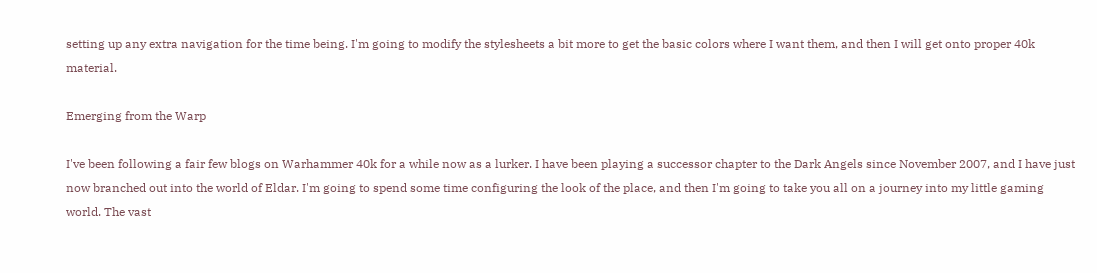setting up any extra navigation for the time being. I'm going to modify the stylesheets a bit more to get the basic colors where I want them, and then I will get onto proper 40k material.

Emerging from the Warp

I've been following a fair few blogs on Warhammer 40k for a while now as a lurker. I have been playing a successor chapter to the Dark Angels since November 2007, and I have just now branched out into the world of Eldar. I'm going to spend some time configuring the look of the place, and then I'm going to take you all on a journey into my little gaming world. The vast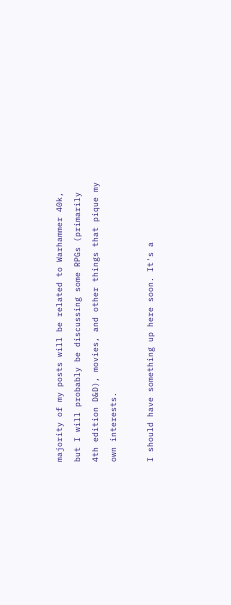majority of my posts will be related to Warhammer 40k, but I will probably be discussing some RPGs (primarily 4th edition D&D), movies, and other things that pique my own interests.

I should have something up here soon. It's a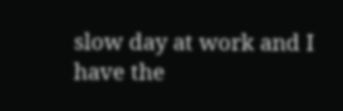slow day at work and I have the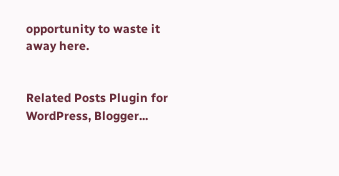opportunity to waste it away here.


Related Posts Plugin for WordPress, Blogger...